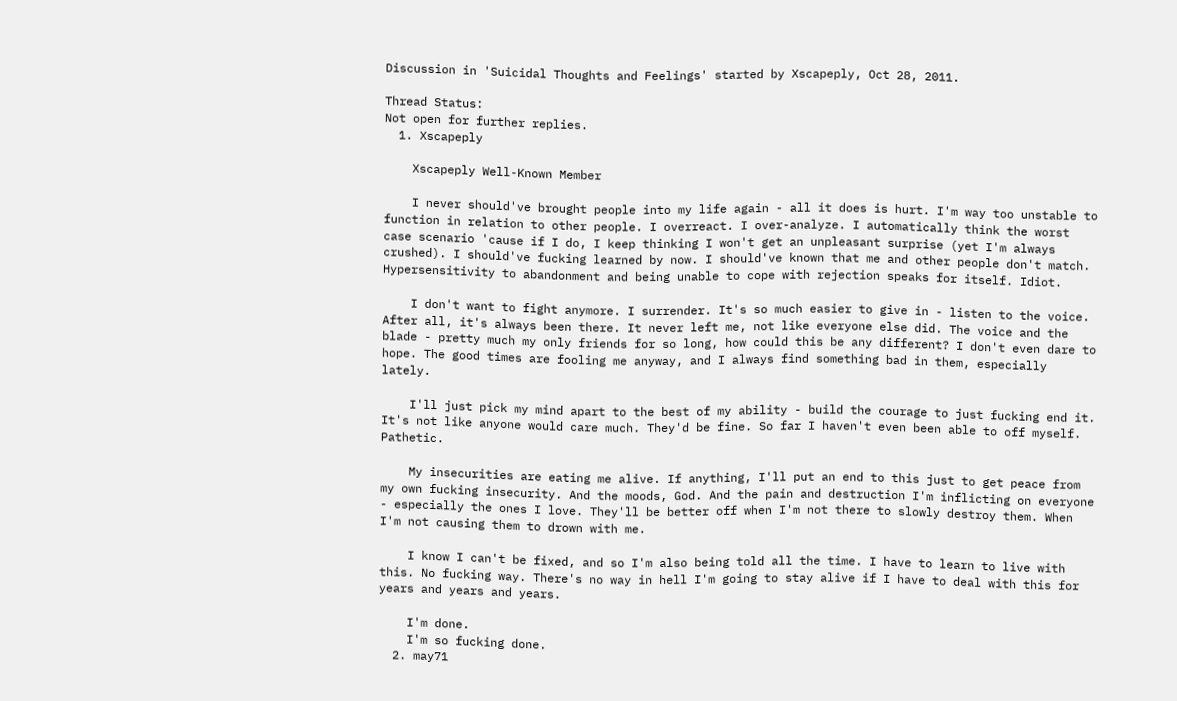Discussion in 'Suicidal Thoughts and Feelings' started by Xscapeply, Oct 28, 2011.

Thread Status:
Not open for further replies.
  1. Xscapeply

    Xscapeply Well-Known Member

    I never should've brought people into my life again - all it does is hurt. I'm way too unstable to function in relation to other people. I overreact. I over-analyze. I automatically think the worst case scenario 'cause if I do, I keep thinking I won't get an unpleasant surprise (yet I'm always crushed). I should've fucking learned by now. I should've known that me and other people don't match. Hypersensitivity to abandonment and being unable to cope with rejection speaks for itself. Idiot.

    I don't want to fight anymore. I surrender. It's so much easier to give in - listen to the voice. After all, it's always been there. It never left me, not like everyone else did. The voice and the blade - pretty much my only friends for so long, how could this be any different? I don't even dare to hope. The good times are fooling me anyway, and I always find something bad in them, especially lately.

    I'll just pick my mind apart to the best of my ability - build the courage to just fucking end it. It's not like anyone would care much. They'd be fine. So far I haven't even been able to off myself. Pathetic.

    My insecurities are eating me alive. If anything, I'll put an end to this just to get peace from my own fucking insecurity. And the moods, God. And the pain and destruction I'm inflicting on everyone - especially the ones I love. They'll be better off when I'm not there to slowly destroy them. When I'm not causing them to drown with me.

    I know I can't be fixed, and so I'm also being told all the time. I have to learn to live with this. No fucking way. There's no way in hell I'm going to stay alive if I have to deal with this for years and years and years.

    I'm done.
    I'm so fucking done.
  2. may71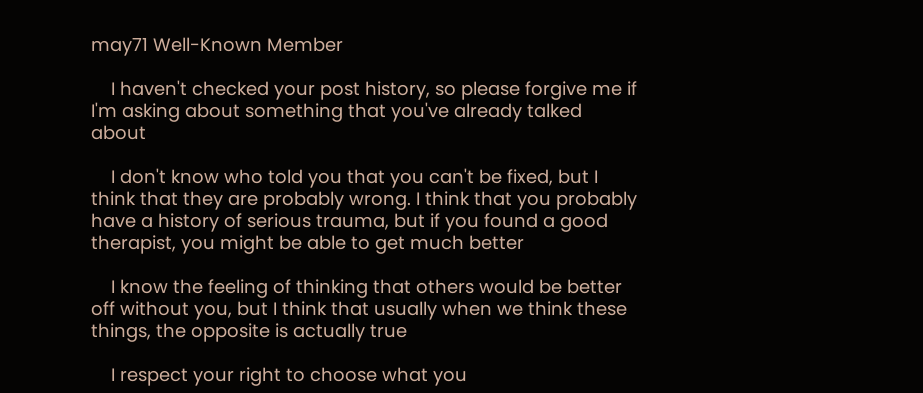may71 Well-Known Member

    I haven't checked your post history, so please forgive me if I'm asking about something that you've already talked about

    I don't know who told you that you can't be fixed, but I think that they are probably wrong. I think that you probably have a history of serious trauma, but if you found a good therapist, you might be able to get much better

    I know the feeling of thinking that others would be better off without you, but I think that usually when we think these things, the opposite is actually true

    I respect your right to choose what you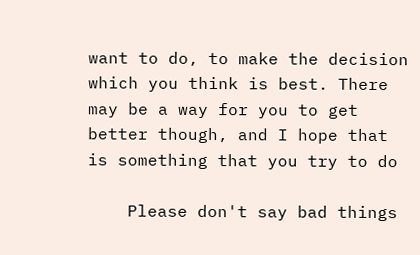want to do, to make the decision which you think is best. There may be a way for you to get better though, and I hope that is something that you try to do

    Please don't say bad things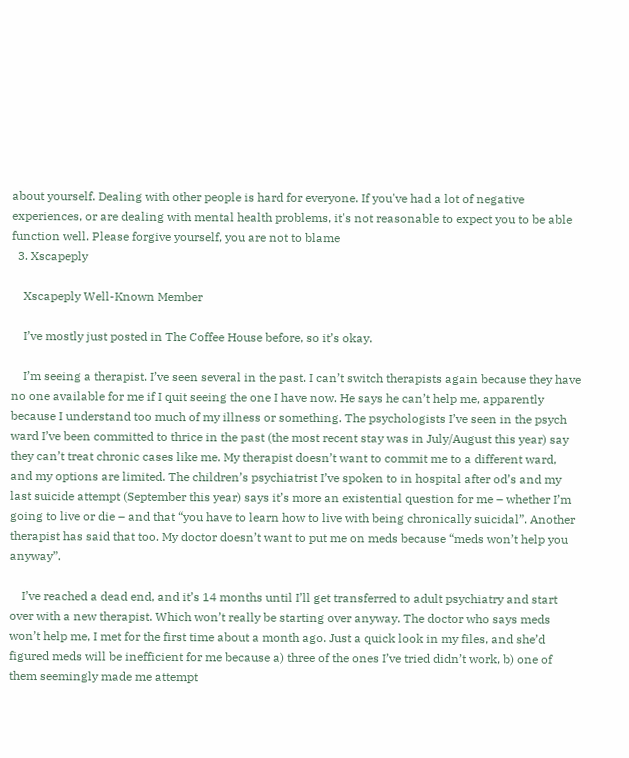about yourself. Dealing with other people is hard for everyone. If you've had a lot of negative experiences, or are dealing with mental health problems, it's not reasonable to expect you to be able function well. Please forgive yourself, you are not to blame
  3. Xscapeply

    Xscapeply Well-Known Member

    I’ve mostly just posted in The Coffee House before, so it’s okay.

    I’m seeing a therapist. I’ve seen several in the past. I can’t switch therapists again because they have no one available for me if I quit seeing the one I have now. He says he can’t help me, apparently because I understand too much of my illness or something. The psychologists I’ve seen in the psych ward I’ve been committed to thrice in the past (the most recent stay was in July/August this year) say they can’t treat chronic cases like me. My therapist doesn’t want to commit me to a different ward, and my options are limited. The children’s psychiatrist I’ve spoken to in hospital after od’s and my last suicide attempt (September this year) says it’s more an existential question for me – whether I’m going to live or die – and that “you have to learn how to live with being chronically suicidal”. Another therapist has said that too. My doctor doesn’t want to put me on meds because “meds won’t help you anyway”.

    I’ve reached a dead end, and it’s 14 months until I’ll get transferred to adult psychiatry and start over with a new therapist. Which won’t really be starting over anyway. The doctor who says meds won’t help me, I met for the first time about a month ago. Just a quick look in my files, and she’d figured meds will be inefficient for me because a) three of the ones I’ve tried didn’t work, b) one of them seemingly made me attempt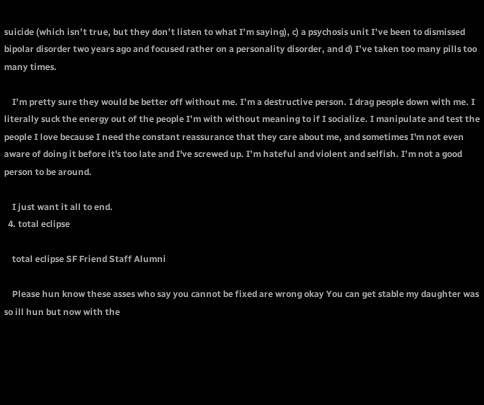suicide (which isn’t true, but they don’t listen to what I’m saying), c) a psychosis unit I’ve been to dismissed bipolar disorder two years ago and focused rather on a personality disorder, and d) I’ve taken too many pills too many times.

    I’m pretty sure they would be better off without me. I’m a destructive person. I drag people down with me. I literally suck the energy out of the people I’m with without meaning to if I socialize. I manipulate and test the people I love because I need the constant reassurance that they care about me, and sometimes I'm not even aware of doing it before it's too late and I've screwed up. I’m hateful and violent and selfish. I’m not a good person to be around.

    I just want it all to end.
  4. total eclipse

    total eclipse SF Friend Staff Alumni

    Please hun know these asses who say you cannot be fixed are wrong okay You can get stable my daughter was so ill hun but now with the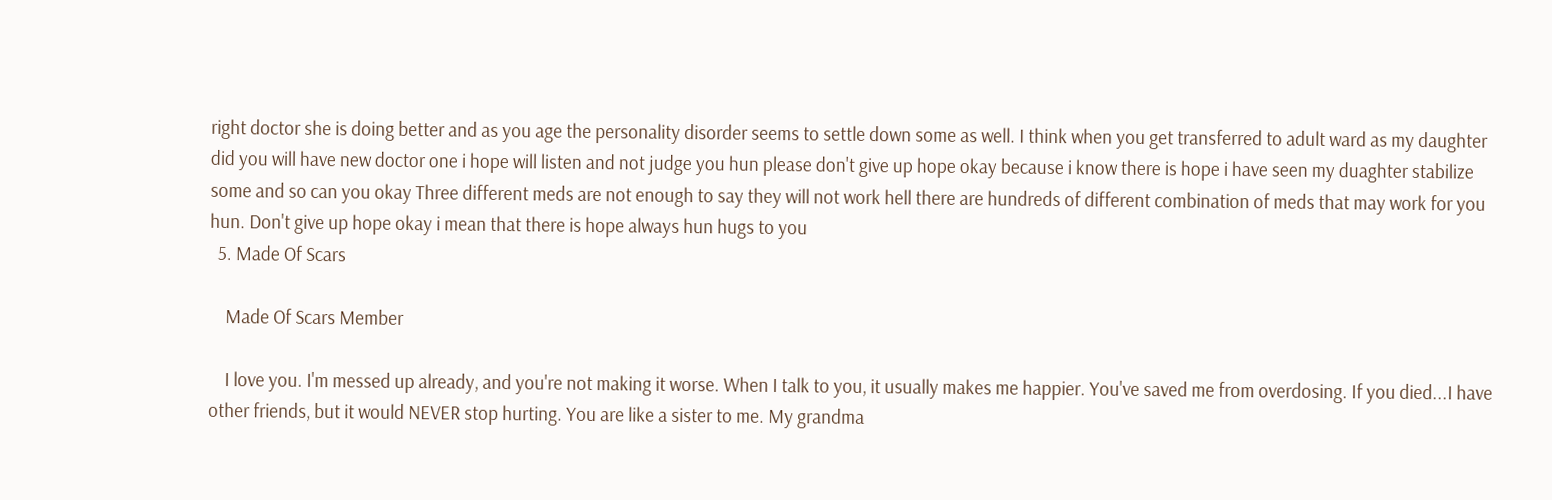right doctor she is doing better and as you age the personality disorder seems to settle down some as well. I think when you get transferred to adult ward as my daughter did you will have new doctor one i hope will listen and not judge you hun please don't give up hope okay because i know there is hope i have seen my duaghter stabilize some and so can you okay Three different meds are not enough to say they will not work hell there are hundreds of different combination of meds that may work for you hun. Don't give up hope okay i mean that there is hope always hun hugs to you
  5. Made Of Scars

    Made Of Scars Member

    I love you. I'm messed up already, and you're not making it worse. When I talk to you, it usually makes me happier. You've saved me from overdosing. If you died...I have other friends, but it would NEVER stop hurting. You are like a sister to me. My grandma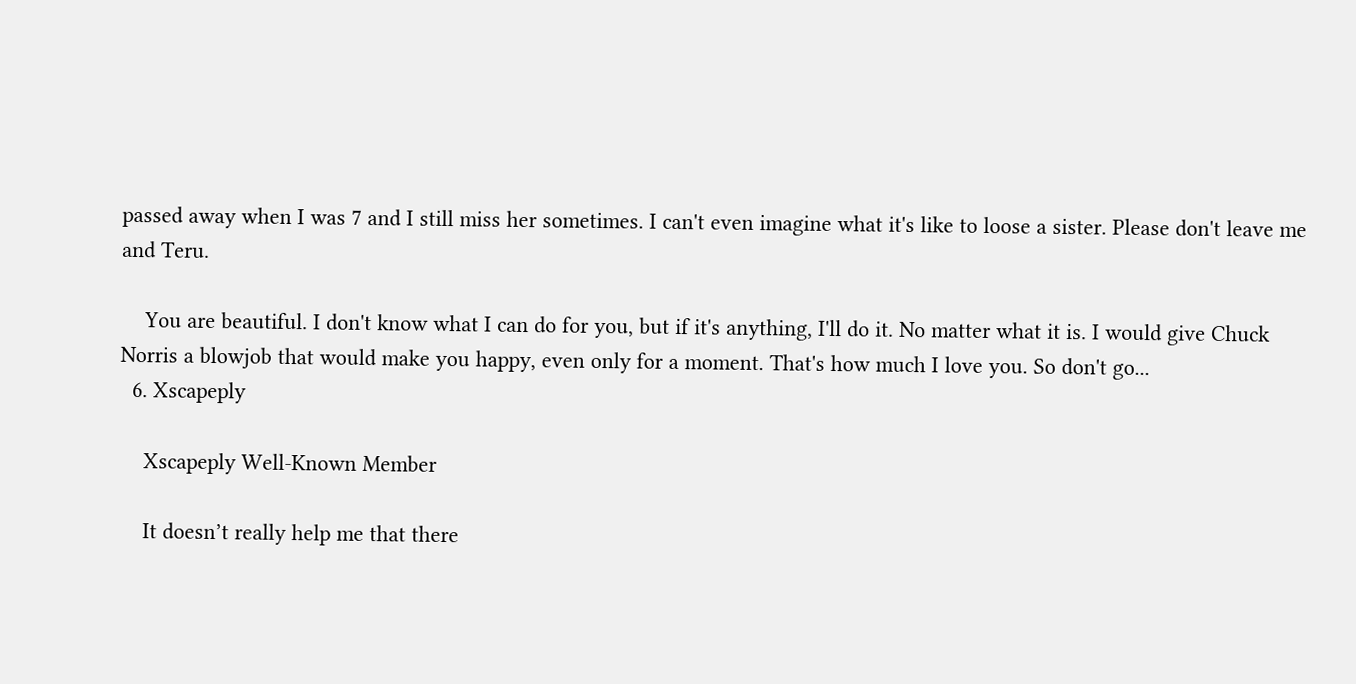passed away when I was 7 and I still miss her sometimes. I can't even imagine what it's like to loose a sister. Please don't leave me and Teru.

    You are beautiful. I don't know what I can do for you, but if it's anything, I'll do it. No matter what it is. I would give Chuck Norris a blowjob that would make you happy, even only for a moment. That's how much I love you. So don't go...
  6. Xscapeply

    Xscapeply Well-Known Member

    It doesn’t really help me that there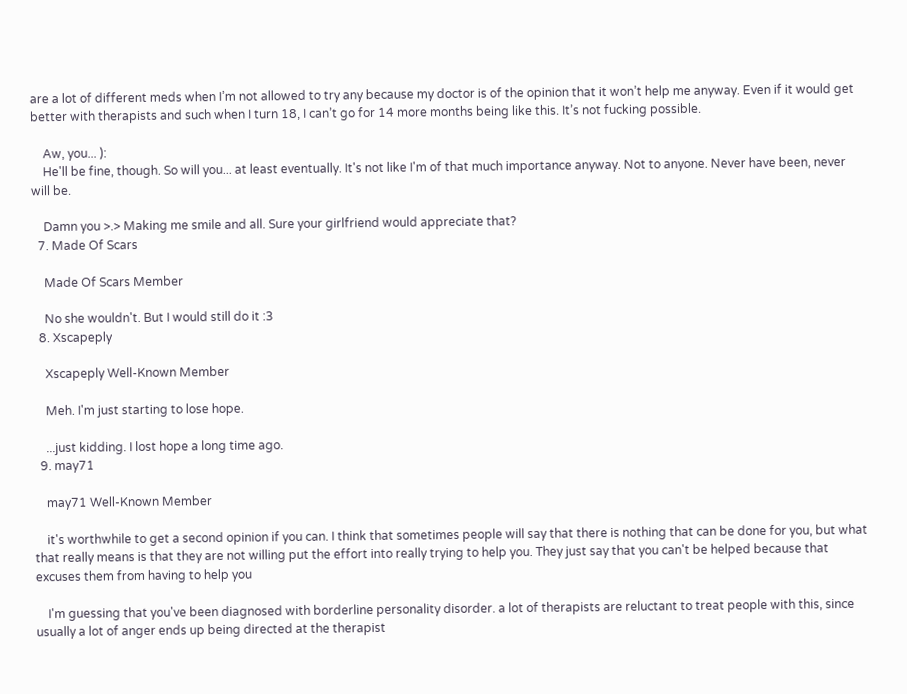are a lot of different meds when I’m not allowed to try any because my doctor is of the opinion that it won’t help me anyway. Even if it would get better with therapists and such when I turn 18, I can’t go for 14 more months being like this. It’s not fucking possible.

    Aw, you... ):
    He'll be fine, though. So will you... at least eventually. It's not like I'm of that much importance anyway. Not to anyone. Never have been, never will be.

    Damn you >.> Making me smile and all. Sure your girlfriend would appreciate that?
  7. Made Of Scars

    Made Of Scars Member

    No she wouldn't. But I would still do it :3
  8. Xscapeply

    Xscapeply Well-Known Member

    Meh. I'm just starting to lose hope.

    ...just kidding. I lost hope a long time ago.
  9. may71

    may71 Well-Known Member

    it's worthwhile to get a second opinion if you can. I think that sometimes people will say that there is nothing that can be done for you, but what that really means is that they are not willing put the effort into really trying to help you. They just say that you can't be helped because that excuses them from having to help you

    I'm guessing that you've been diagnosed with borderline personality disorder. a lot of therapists are reluctant to treat people with this, since usually a lot of anger ends up being directed at the therapist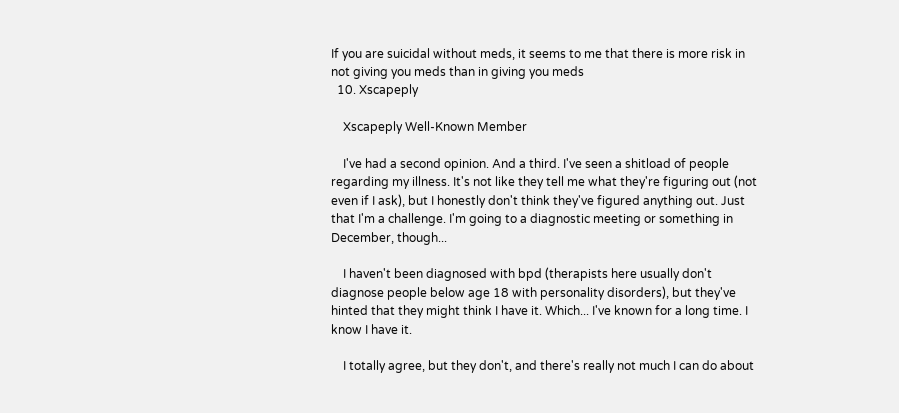If you are suicidal without meds, it seems to me that there is more risk in not giving you meds than in giving you meds
  10. Xscapeply

    Xscapeply Well-Known Member

    I've had a second opinion. And a third. I've seen a shitload of people regarding my illness. It's not like they tell me what they're figuring out (not even if I ask), but I honestly don't think they've figured anything out. Just that I'm a challenge. I'm going to a diagnostic meeting or something in December, though...

    I haven't been diagnosed with bpd (therapists here usually don't diagnose people below age 18 with personality disorders), but they've hinted that they might think I have it. Which... I've known for a long time. I know I have it.

    I totally agree, but they don't, and there's really not much I can do about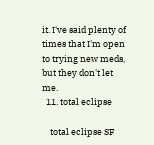it. I've said plenty of times that I'm open to trying new meds, but they don't let me.
  11. total eclipse

    total eclipse SF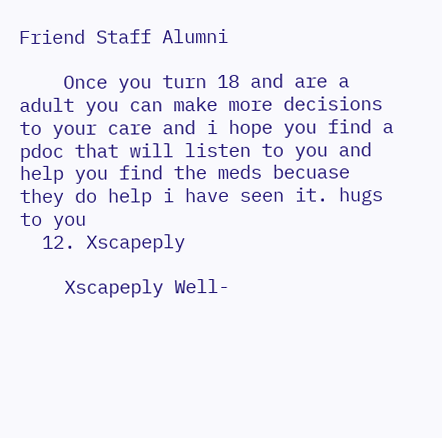Friend Staff Alumni

    Once you turn 18 and are a adult you can make more decisions to your care and i hope you find a pdoc that will listen to you and help you find the meds becuase they do help i have seen it. hugs to you
  12. Xscapeply

    Xscapeply Well-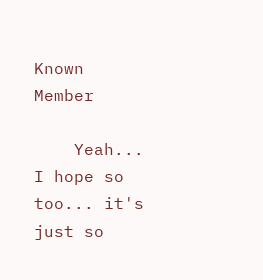Known Member

    Yeah... I hope so too... it's just so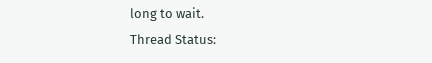long to wait.
Thread Status: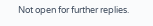Not open for further replies.